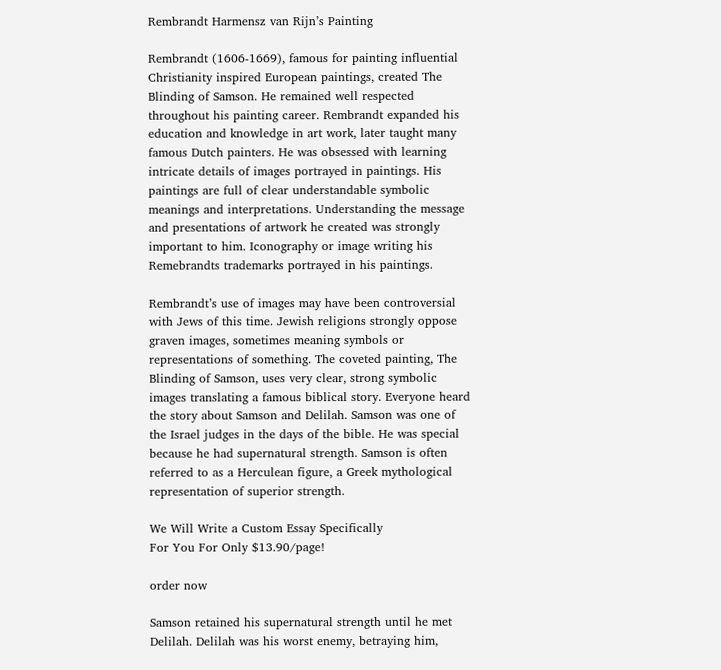Rembrandt Harmensz van Rijn’s Painting

Rembrandt (1606-1669), famous for painting influential Christianity inspired European paintings, created The Blinding of Samson. He remained well respected throughout his painting career. Rembrandt expanded his education and knowledge in art work, later taught many famous Dutch painters. He was obsessed with learning intricate details of images portrayed in paintings. His paintings are full of clear understandable symbolic meanings and interpretations. Understanding the message and presentations of artwork he created was strongly important to him. Iconography or image writing his Remebrandts trademarks portrayed in his paintings.

Rembrandt’s use of images may have been controversial with Jews of this time. Jewish religions strongly oppose graven images, sometimes meaning symbols or representations of something. The coveted painting, The Blinding of Samson, uses very clear, strong symbolic images translating a famous biblical story. Everyone heard the story about Samson and Delilah. Samson was one of the Israel judges in the days of the bible. He was special because he had supernatural strength. Samson is often referred to as a Herculean figure, a Greek mythological representation of superior strength.

We Will Write a Custom Essay Specifically
For You For Only $13.90/page!

order now

Samson retained his supernatural strength until he met Delilah. Delilah was his worst enemy, betraying him,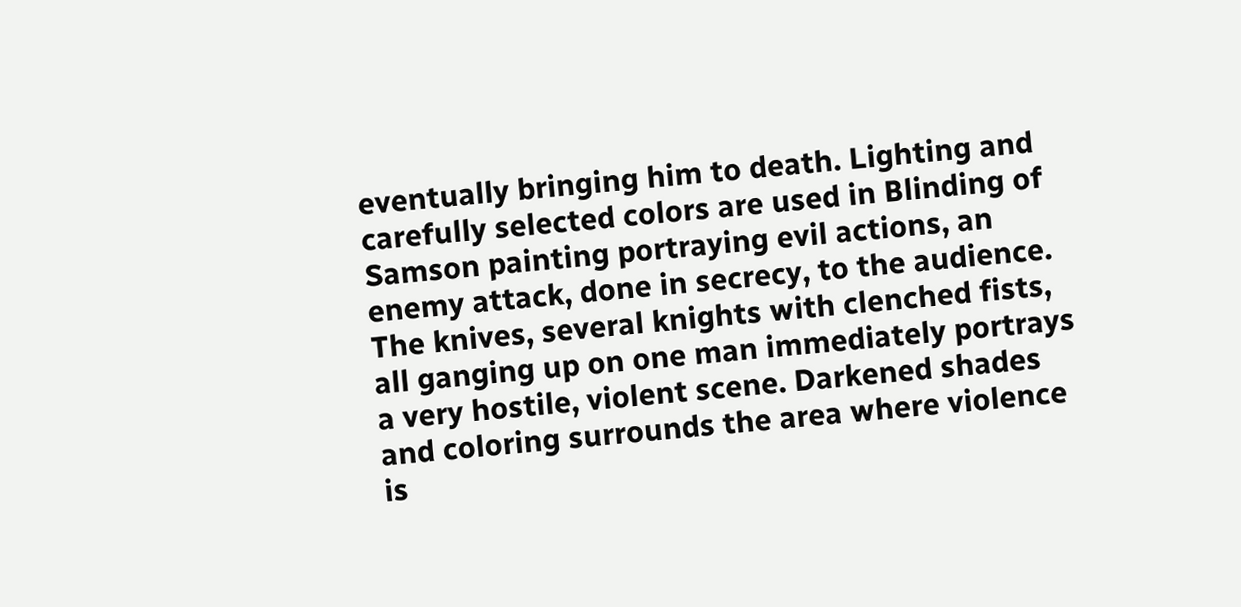eventually bringing him to death. Lighting and carefully selected colors are used in Blinding of Samson painting portraying evil actions, an enemy attack, done in secrecy, to the audience. The knives, several knights with clenched fists, all ganging up on one man immediately portrays a very hostile, violent scene. Darkened shades and coloring surrounds the area where violence is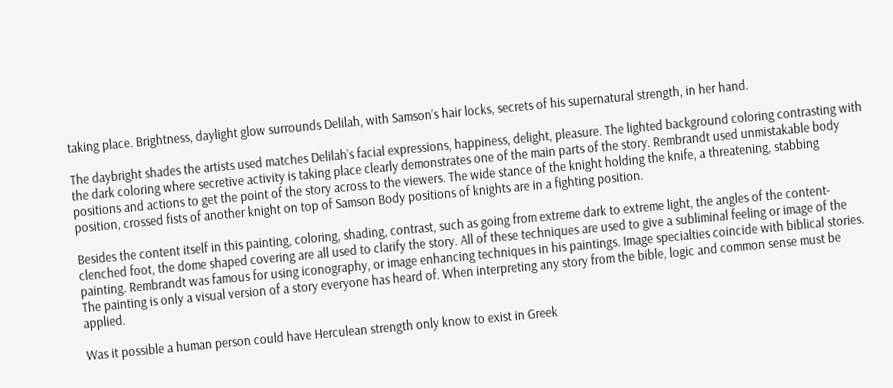taking place. Brightness, daylight glow surrounds Delilah, with Samson’s hair locks, secrets of his supernatural strength, in her hand.

The daybright shades the artists used matches Delilah’s facial expressions, happiness, delight, pleasure. The lighted background coloring contrasting with the dark coloring where secretive activity is taking place clearly demonstrates one of the main parts of the story. Rembrandt used unmistakable body positions and actions to get the point of the story across to the viewers. The wide stance of the knight holding the knife, a threatening, stabbing position, crossed fists of another knight on top of Samson Body positions of knights are in a fighting position.

Besides the content itself in this painting, coloring, shading, contrast, such as going from extreme dark to extreme light, the angles of the content-clenched foot, the dome shaped covering are all used to clarify the story. All of these techniques are used to give a subliminal feeling or image of the painting. Rembrandt was famous for using iconography, or image enhancing techniques in his paintings. Image specialties coincide with biblical stories. The painting is only a visual version of a story everyone has heard of. When interpreting any story from the bible, logic and common sense must be applied.

Was it possible a human person could have Herculean strength only know to exist in Greek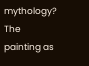mythology? The painting as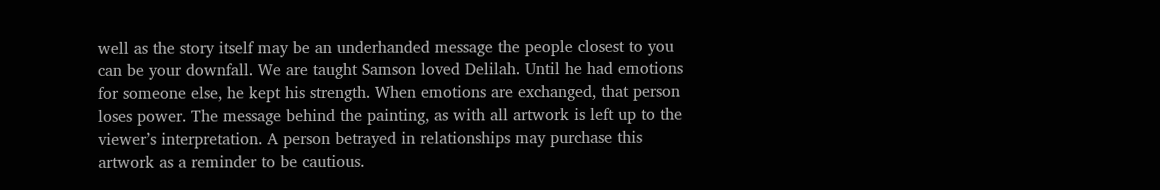well as the story itself may be an underhanded message the people closest to you can be your downfall. We are taught Samson loved Delilah. Until he had emotions for someone else, he kept his strength. When emotions are exchanged, that person loses power. The message behind the painting, as with all artwork is left up to the viewer’s interpretation. A person betrayed in relationships may purchase this artwork as a reminder to be cautious.